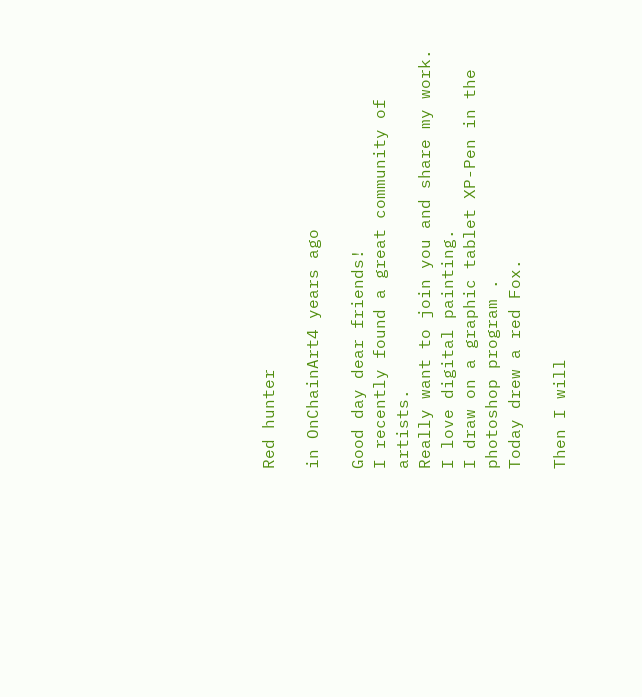Red hunter

in OnChainArt4 years ago

Good day dear friends!
I recently found a great community of artists.
Really want to join you and share my work.
I love digital painting.
I draw on a graphic tablet XP-Pen in the photoshop program .
Today drew a red Fox.

Then I will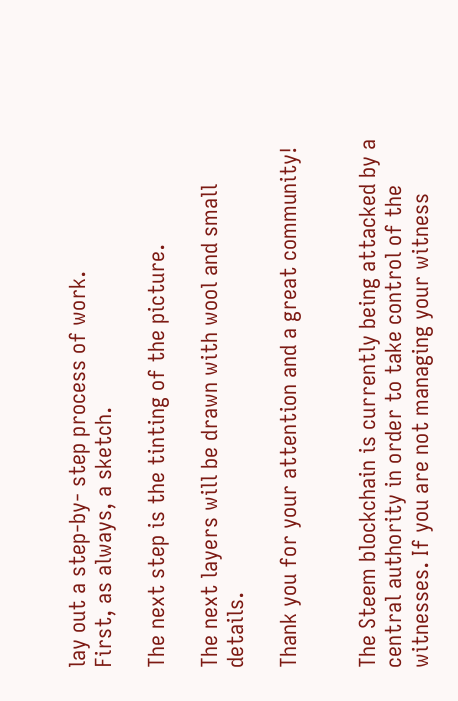lay out a step-by- step process of work.
First, as always, a sketch.

The next step is the tinting of the picture.

The next layers will be drawn with wool and small details.

Thank you for your attention and a great community!


The Steem blockchain is currently being attacked by a central authority in order to take control of the witnesses. If you are not managing your witness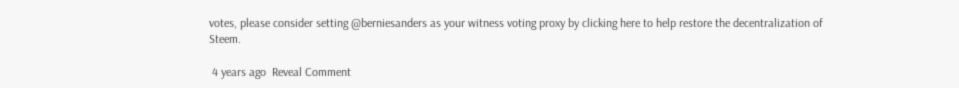votes, please consider setting @berniesanders as your witness voting proxy by clicking here to help restore the decentralization of Steem.

 4 years ago  Reveal Comment